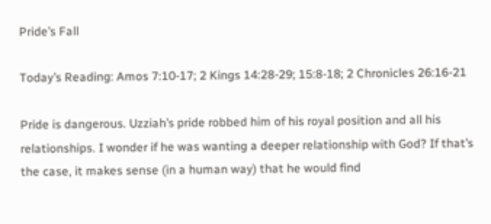Pride’s Fall

Today’s Reading: Amos 7:10-17; 2 Kings 14:28-29; 15:8-18; 2 Chronicles 26:16-21

Pride is dangerous. Uzziah’s pride robbed him of his royal position and all his relationships. I wonder if he was wanting a deeper relationship with God? If that’s the case, it makes sense (in a human way) that he would find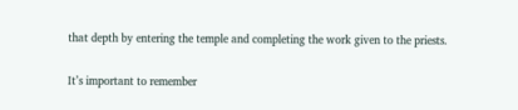that depth by entering the temple and completing the work given to the priests.

It’s important to remember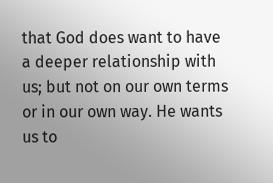that God does want to have a deeper relationship with us; but not on our own terms or in our own way. He wants us to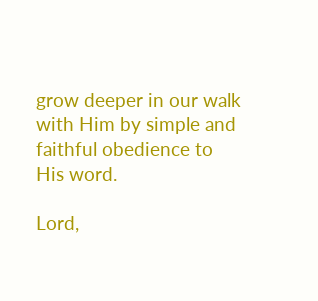grow deeper in our walk with Him by simple and faithful obedience to His word.

Lord,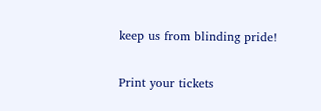keep us from blinding pride!

Print your tickets